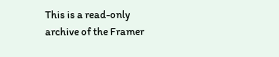This is a read-only archive of the Framer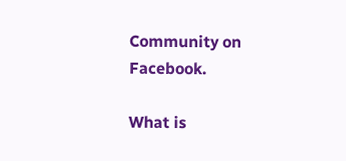Community on Facebook.

What is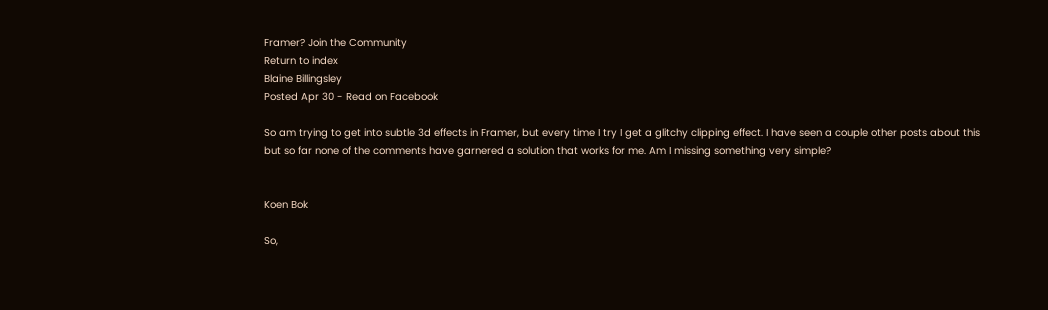Framer? Join the Community
Return to index
Blaine Billingsley
Posted Apr 30 - Read on Facebook

So am trying to get into subtle 3d effects in Framer, but every time I try I get a glitchy clipping effect. I have seen a couple other posts about this but so far none of the comments have garnered a solution that works for me. Am I missing something very simple?


Koen Bok

So,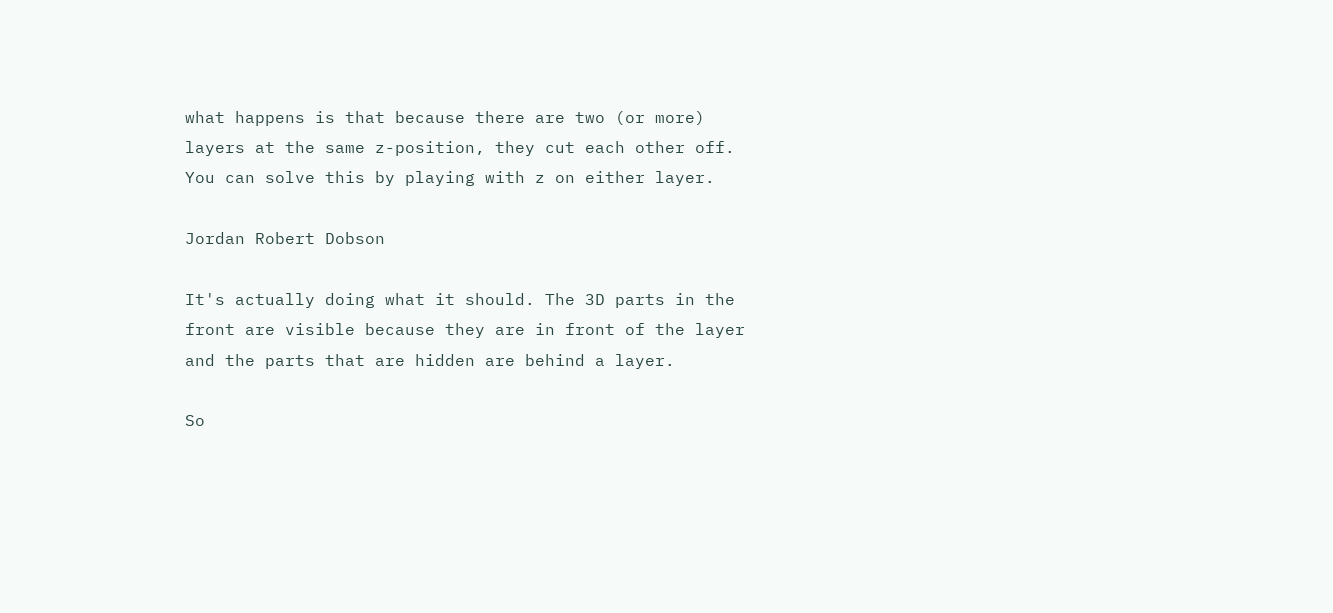what happens is that because there are two (or more) layers at the same z-position, they cut each other off. You can solve this by playing with z on either layer.

Jordan Robert Dobson

It's actually doing what it should. The 3D parts in the front are visible because they are in front of the layer and the parts that are hidden are behind a layer.

So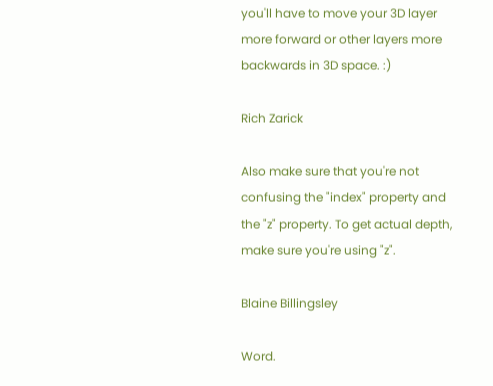you'll have to move your 3D layer more forward or other layers more backwards in 3D space. :)

Rich Zarick

Also make sure that you're not confusing the "index" property and the "z" property. To get actual depth, make sure you're using "z".

Blaine Billingsley

Word.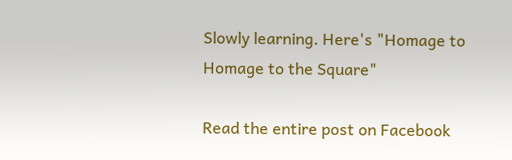Slowly learning. Here's "Homage to Homage to the Square"

Read the entire post on Facebook